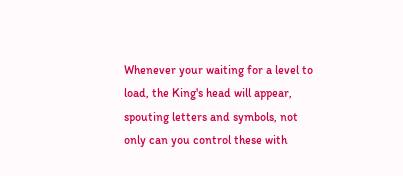Whenever your waiting for a level to load, the King's head will appear, spouting letters and symbols, not only can you control these with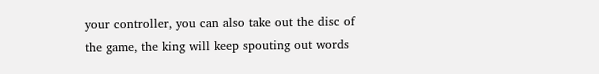your controller, you can also take out the disc of the game, the king will keep spouting out words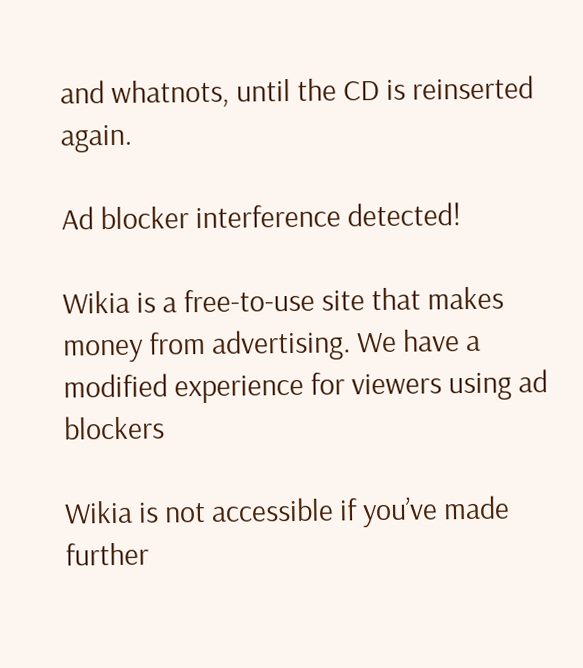and whatnots, until the CD is reinserted again.

Ad blocker interference detected!

Wikia is a free-to-use site that makes money from advertising. We have a modified experience for viewers using ad blockers

Wikia is not accessible if you’ve made further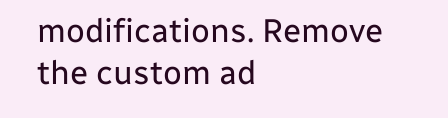modifications. Remove the custom ad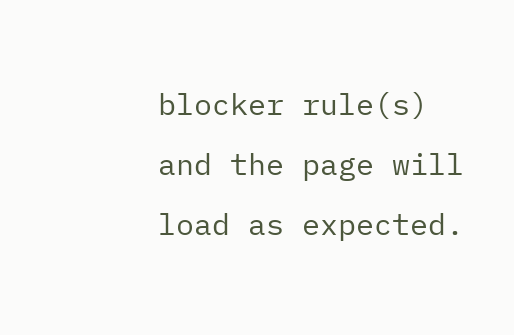blocker rule(s) and the page will load as expected.